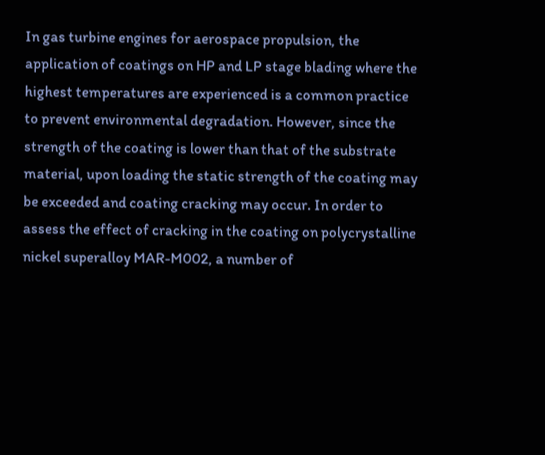In gas turbine engines for aerospace propulsion, the application of coatings on HP and LP stage blading where the highest temperatures are experienced is a common practice to prevent environmental degradation. However, since the strength of the coating is lower than that of the substrate material, upon loading the static strength of the coating may be exceeded and coating cracking may occur. In order to assess the effect of cracking in the coating on polycrystalline nickel superalloy MAR-M002, a number of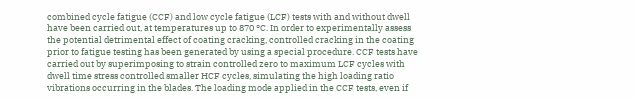combined cycle fatigue (CCF) and low cycle fatigue (LCF) tests with and without dwell have been carried out, at temperatures up to 870 °C. In order to experimentally assess the potential detrimental effect of coating cracking, controlled cracking in the coating prior to fatigue testing has been generated by using a special procedure. CCF tests have carried out by superimposing to strain controlled zero to maximum LCF cycles with dwell time stress controlled smaller HCF cycles, simulating the high loading ratio vibrations occurring in the blades. The loading mode applied in the CCF tests, even if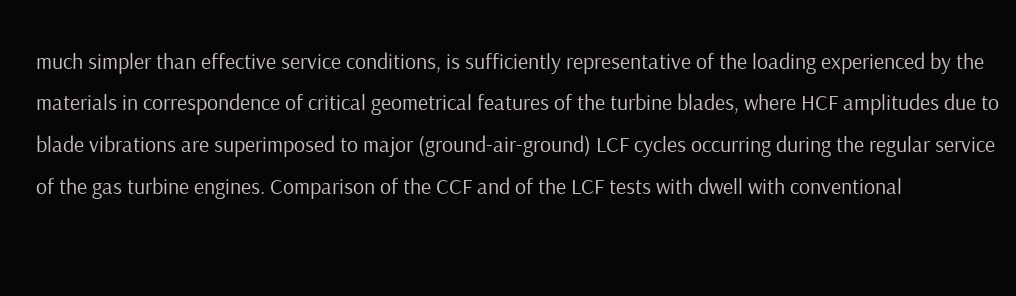much simpler than effective service conditions, is sufficiently representative of the loading experienced by the materials in correspondence of critical geometrical features of the turbine blades, where HCF amplitudes due to blade vibrations are superimposed to major (ground-air-ground) LCF cycles occurring during the regular service of the gas turbine engines. Comparison of the CCF and of the LCF tests with dwell with conventional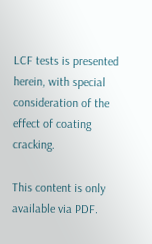LCF tests is presented herein, with special consideration of the effect of coating cracking.

This content is only available via PDF.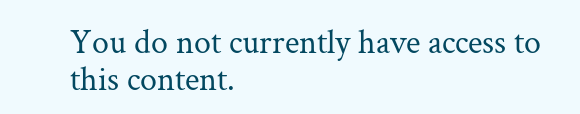You do not currently have access to this content.